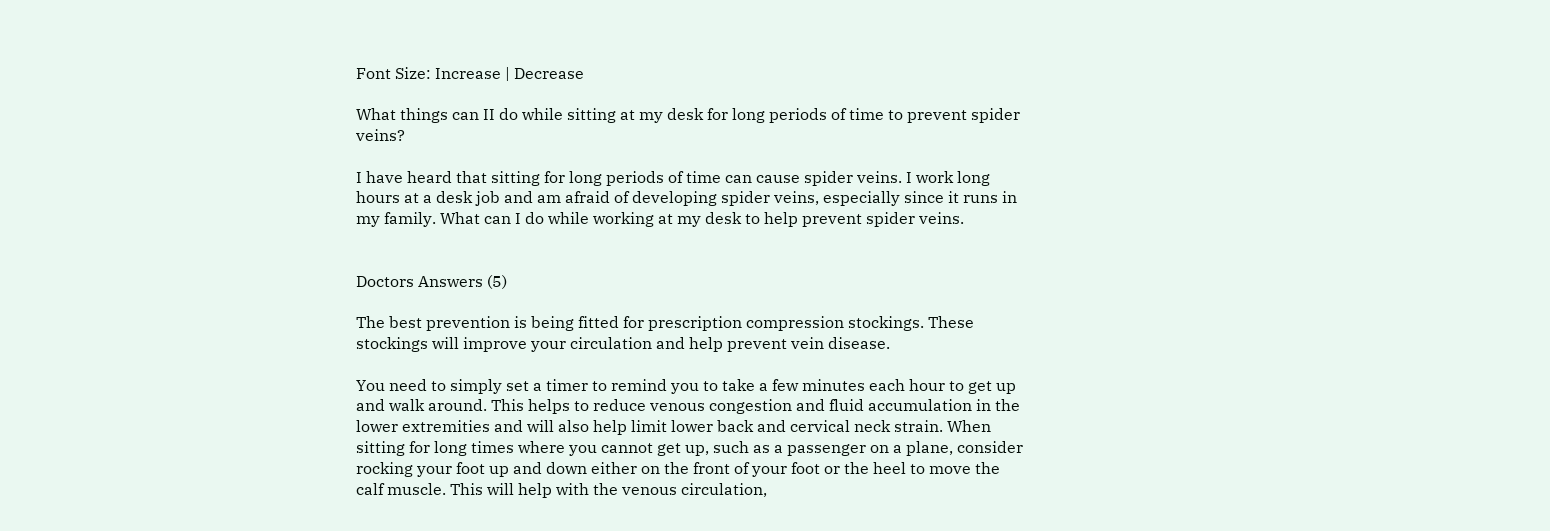Font Size: Increase | Decrease

What things can II do while sitting at my desk for long periods of time to prevent spider veins?

I have heard that sitting for long periods of time can cause spider veins. I work long hours at a desk job and am afraid of developing spider veins, especially since it runs in my family. What can I do while working at my desk to help prevent spider veins.


Doctors Answers (5)

The best prevention is being fitted for prescription compression stockings. These stockings will improve your circulation and help prevent vein disease.

You need to simply set a timer to remind you to take a few minutes each hour to get up and walk around. This helps to reduce venous congestion and fluid accumulation in the lower extremities and will also help limit lower back and cervical neck strain. When sitting for long times where you cannot get up, such as a passenger on a plane, consider rocking your foot up and down either on the front of your foot or the heel to move the calf muscle. This will help with the venous circulation,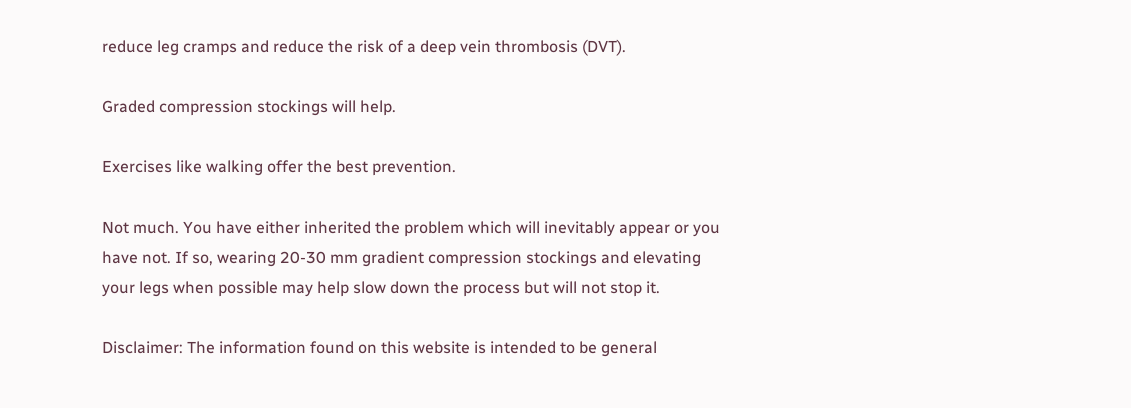reduce leg cramps and reduce the risk of a deep vein thrombosis (DVT).

Graded compression stockings will help.

Exercises like walking offer the best prevention.

Not much. You have either inherited the problem which will inevitably appear or you have not. If so, wearing 20-30 mm gradient compression stockings and elevating your legs when possible may help slow down the process but will not stop it.

Disclaimer: The information found on this website is intended to be general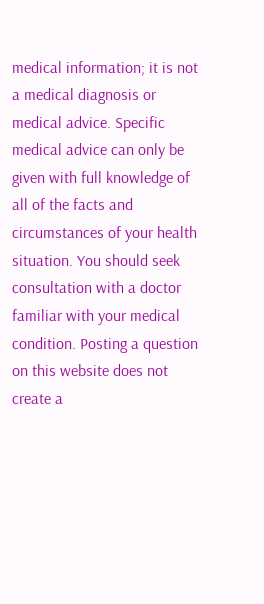medical information; it is not a medical diagnosis or medical advice. Specific medical advice can only be given with full knowledge of all of the facts and circumstances of your health situation. You should seek consultation with a doctor familiar with your medical condition. Posting a question on this website does not create a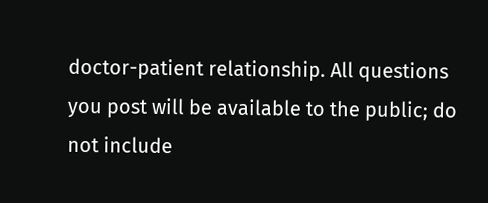doctor-patient relationship. All questions you post will be available to the public; do not include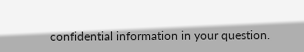confidential information in your question.